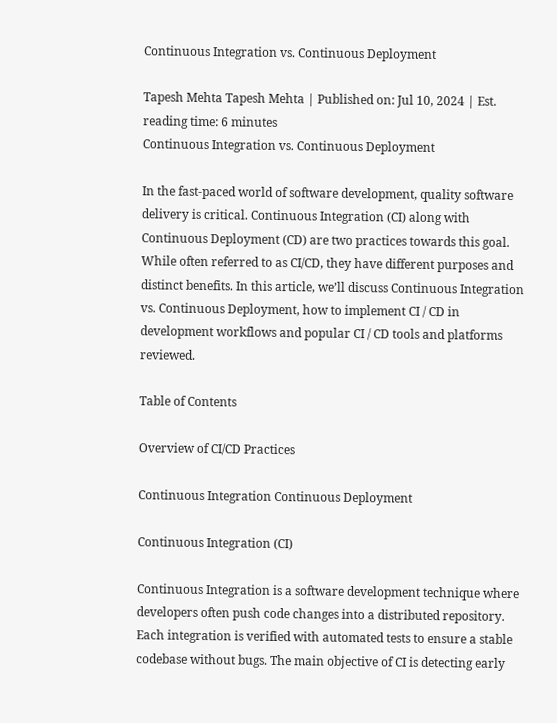Continuous Integration vs. Continuous Deployment

Tapesh Mehta Tapesh Mehta | Published on: Jul 10, 2024 | Est. reading time: 6 minutes
Continuous Integration vs. Continuous Deployment

In the fast-paced world of software development, quality software delivery is critical. Continuous Integration (CI) along with Continuous Deployment (CD) are two practices towards this goal. While often referred to as CI/CD, they have different purposes and distinct benefits. In this article, we’ll discuss Continuous Integration vs. Continuous Deployment, how to implement CI / CD in development workflows and popular CI / CD tools and platforms reviewed.

Table of Contents

Overview of CI/CD Practices

Continuous Integration Continuous Deployment

Continuous Integration (CI)

Continuous Integration is a software development technique where developers often push code changes into a distributed repository. Each integration is verified with automated tests to ensure a stable codebase without bugs. The main objective of CI is detecting early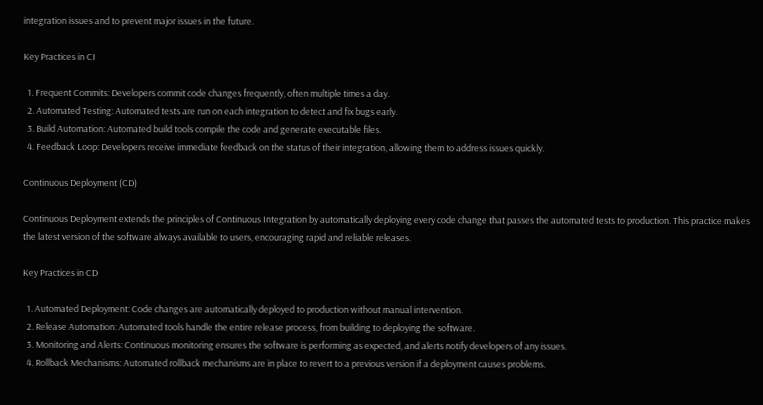integration issues and to prevent major issues in the future.

Key Practices in CI

  1. Frequent Commits: Developers commit code changes frequently, often multiple times a day.
  2. Automated Testing: Automated tests are run on each integration to detect and fix bugs early.
  3. Build Automation: Automated build tools compile the code and generate executable files.
  4. Feedback Loop: Developers receive immediate feedback on the status of their integration, allowing them to address issues quickly.

Continuous Deployment (CD)

Continuous Deployment extends the principles of Continuous Integration by automatically deploying every code change that passes the automated tests to production. This practice makes the latest version of the software always available to users, encouraging rapid and reliable releases.

Key Practices in CD

  1. Automated Deployment: Code changes are automatically deployed to production without manual intervention.
  2. Release Automation: Automated tools handle the entire release process, from building to deploying the software.
  3. Monitoring and Alerts: Continuous monitoring ensures the software is performing as expected, and alerts notify developers of any issues.
  4. Rollback Mechanisms: Automated rollback mechanisms are in place to revert to a previous version if a deployment causes problems.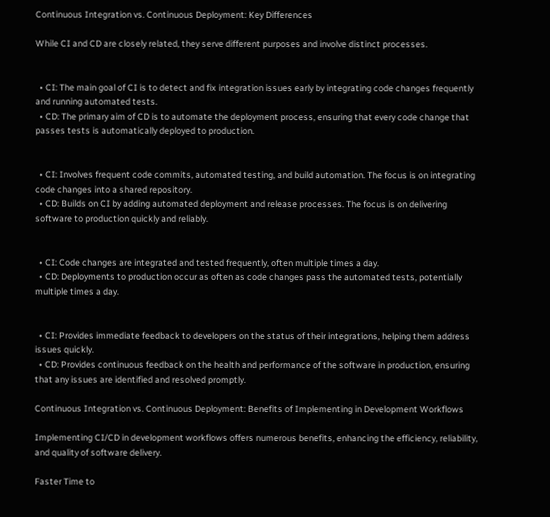Continuous Integration vs. Continuous Deployment: Key Differences

While CI and CD are closely related, they serve different purposes and involve distinct processes.


  • CI: The main goal of CI is to detect and fix integration issues early by integrating code changes frequently and running automated tests.
  • CD: The primary aim of CD is to automate the deployment process, ensuring that every code change that passes tests is automatically deployed to production.


  • CI: Involves frequent code commits, automated testing, and build automation. The focus is on integrating code changes into a shared repository.
  • CD: Builds on CI by adding automated deployment and release processes. The focus is on delivering software to production quickly and reliably.


  • CI: Code changes are integrated and tested frequently, often multiple times a day.
  • CD: Deployments to production occur as often as code changes pass the automated tests, potentially multiple times a day.


  • CI: Provides immediate feedback to developers on the status of their integrations, helping them address issues quickly.
  • CD: Provides continuous feedback on the health and performance of the software in production, ensuring that any issues are identified and resolved promptly.

Continuous Integration vs. Continuous Deployment: Benefits of Implementing in Development Workflows

Implementing CI/CD in development workflows offers numerous benefits, enhancing the efficiency, reliability, and quality of software delivery.

Faster Time to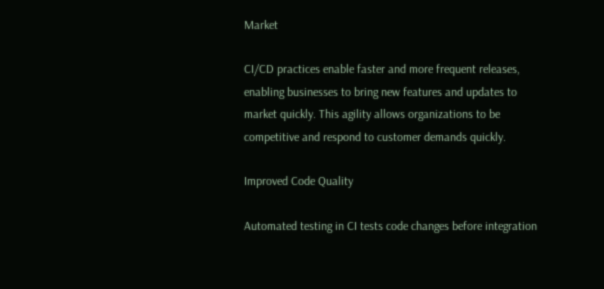Market

CI/CD practices enable faster and more frequent releases, enabling businesses to bring new features and updates to market quickly. This agility allows organizations to be competitive and respond to customer demands quickly.

Improved Code Quality

Automated testing in CI tests code changes before integration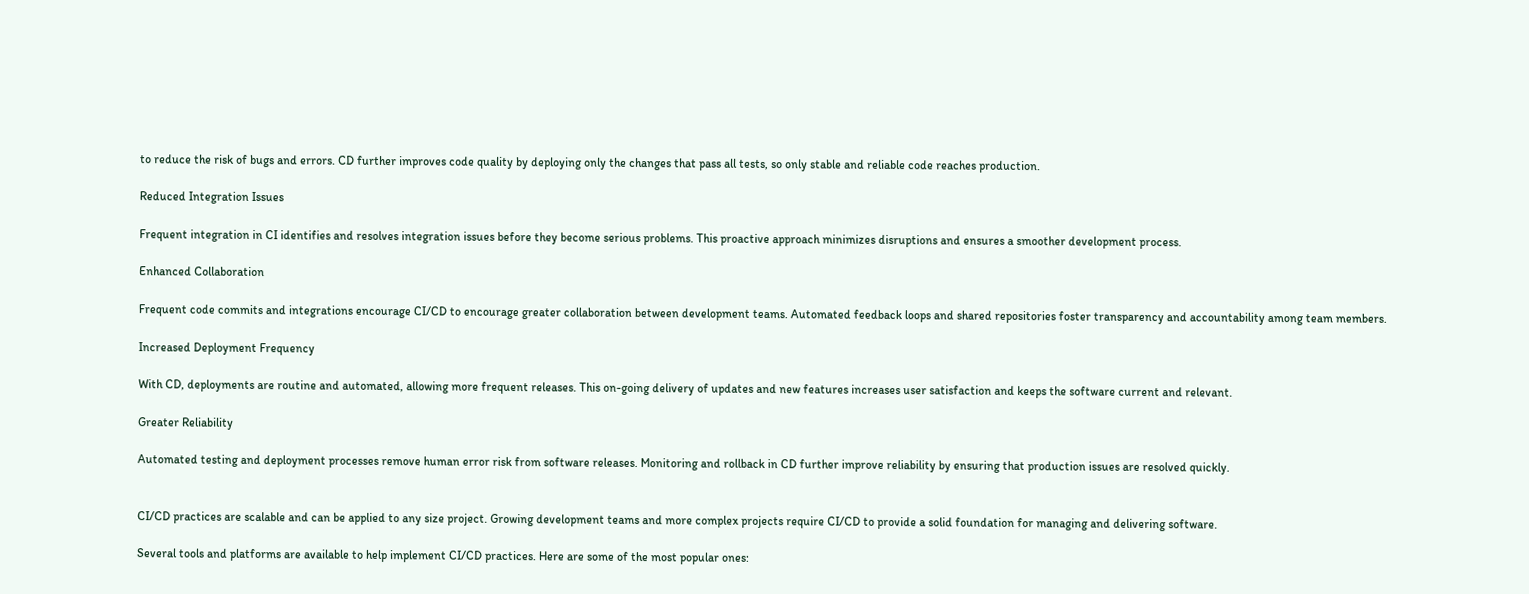to reduce the risk of bugs and errors. CD further improves code quality by deploying only the changes that pass all tests, so only stable and reliable code reaches production.

Reduced Integration Issues

Frequent integration in CI identifies and resolves integration issues before they become serious problems. This proactive approach minimizes disruptions and ensures a smoother development process.

Enhanced Collaboration

Frequent code commits and integrations encourage CI/CD to encourage greater collaboration between development teams. Automated feedback loops and shared repositories foster transparency and accountability among team members.

Increased Deployment Frequency

With CD, deployments are routine and automated, allowing more frequent releases. This on-going delivery of updates and new features increases user satisfaction and keeps the software current and relevant.

Greater Reliability

Automated testing and deployment processes remove human error risk from software releases. Monitoring and rollback in CD further improve reliability by ensuring that production issues are resolved quickly.


CI/CD practices are scalable and can be applied to any size project. Growing development teams and more complex projects require CI/CD to provide a solid foundation for managing and delivering software.

Several tools and platforms are available to help implement CI/CD practices. Here are some of the most popular ones: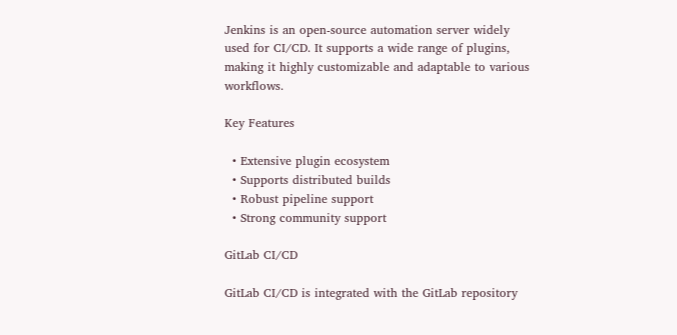Jenkins is an open-source automation server widely used for CI/CD. It supports a wide range of plugins, making it highly customizable and adaptable to various workflows.

Key Features

  • Extensive plugin ecosystem
  • Supports distributed builds
  • Robust pipeline support
  • Strong community support

GitLab CI/CD

GitLab CI/CD is integrated with the GitLab repository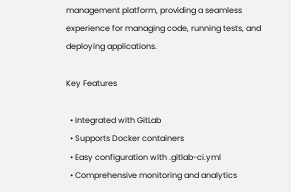management platform, providing a seamless experience for managing code, running tests, and deploying applications.

Key Features

  • Integrated with GitLab
  • Supports Docker containers
  • Easy configuration with .gitlab-ci.yml
  • Comprehensive monitoring and analytics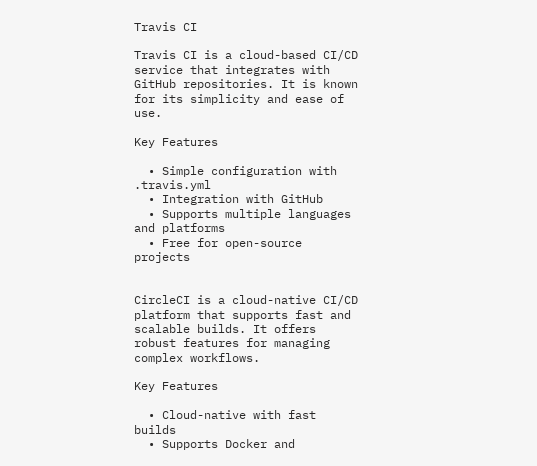Travis CI

Travis CI is a cloud-based CI/CD service that integrates with GitHub repositories. It is known for its simplicity and ease of use.

Key Features

  • Simple configuration with .travis.yml
  • Integration with GitHub
  • Supports multiple languages and platforms
  • Free for open-source projects


CircleCI is a cloud-native CI/CD platform that supports fast and scalable builds. It offers robust features for managing complex workflows.

Key Features

  • Cloud-native with fast builds
  • Supports Docker and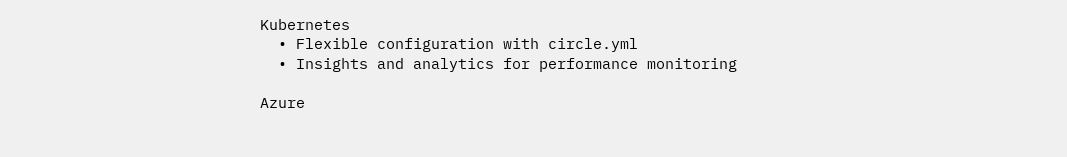Kubernetes
  • Flexible configuration with circle.yml
  • Insights and analytics for performance monitoring

Azure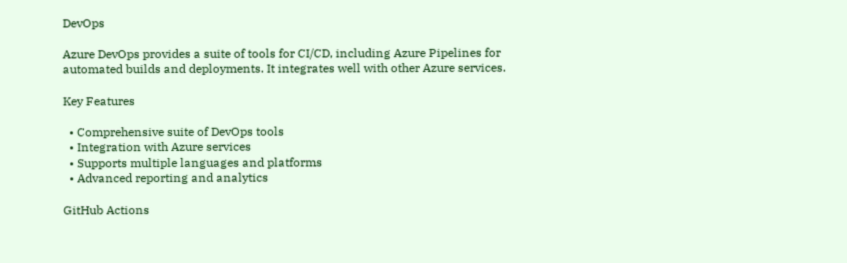DevOps

Azure DevOps provides a suite of tools for CI/CD, including Azure Pipelines for automated builds and deployments. It integrates well with other Azure services.

Key Features

  • Comprehensive suite of DevOps tools
  • Integration with Azure services
  • Supports multiple languages and platforms
  • Advanced reporting and analytics

GitHub Actions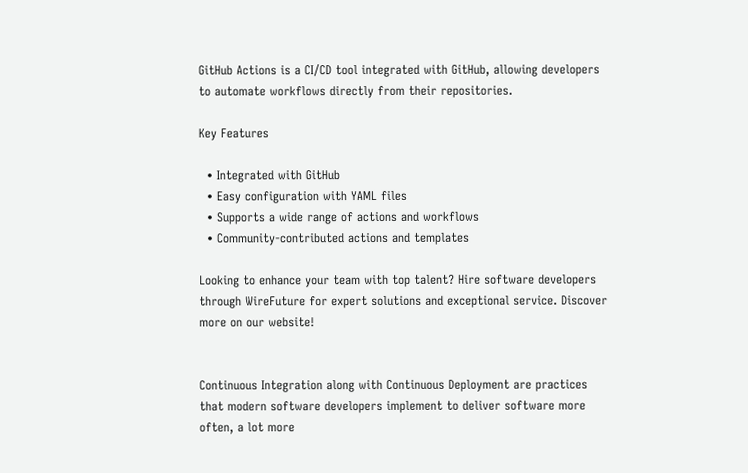GitHub Actions is a CI/CD tool integrated with GitHub, allowing developers to automate workflows directly from their repositories.

Key Features

  • Integrated with GitHub
  • Easy configuration with YAML files
  • Supports a wide range of actions and workflows
  • Community-contributed actions and templates

Looking to enhance your team with top talent? Hire software developers through WireFuture for expert solutions and exceptional service. Discover more on our website!


Continuous Integration along with Continuous Deployment are practices that modern software developers implement to deliver software more often, a lot more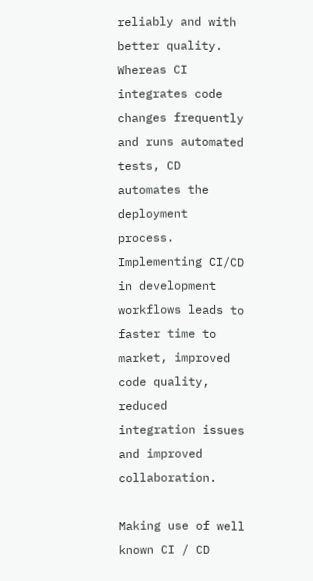reliably and with better quality. Whereas CI integrates code changes frequently and runs automated tests, CD automates the deployment process. Implementing CI/CD in development workflows leads to faster time to market, improved code quality, reduced integration issues and improved collaboration.

Making use of well known CI / CD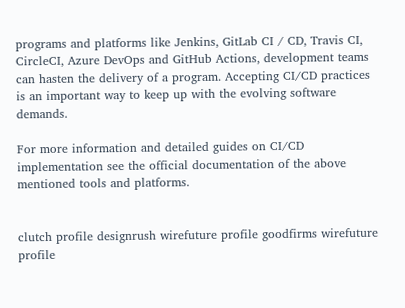programs and platforms like Jenkins, GitLab CI / CD, Travis CI, CircleCI, Azure DevOps and GitHub Actions, development teams can hasten the delivery of a program. Accepting CI/CD practices is an important way to keep up with the evolving software demands.

For more information and detailed guides on CI/CD implementation see the official documentation of the above mentioned tools and platforms.


clutch profile designrush wirefuture profile goodfirms wirefuture profile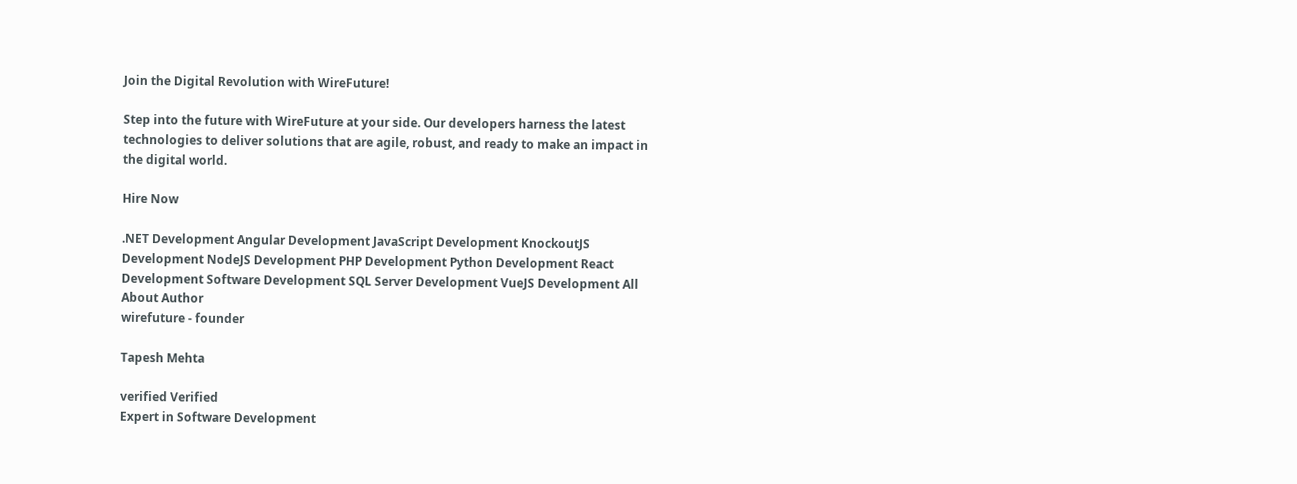Join the Digital Revolution with WireFuture!

Step into the future with WireFuture at your side. Our developers harness the latest technologies to deliver solutions that are agile, robust, and ready to make an impact in the digital world.

Hire Now

.NET Development Angular Development JavaScript Development KnockoutJS Development NodeJS Development PHP Development Python Development React Development Software Development SQL Server Development VueJS Development All
About Author
wirefuture - founder

Tapesh Mehta

verified Verified
Expert in Software Development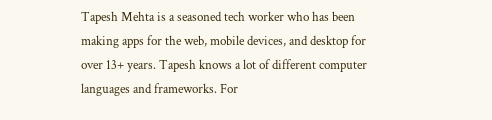Tapesh Mehta is a seasoned tech worker who has been making apps for the web, mobile devices, and desktop for over 13+ years. Tapesh knows a lot of different computer languages and frameworks. For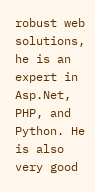robust web solutions, he is an expert in Asp.Net, PHP, and Python. He is also very good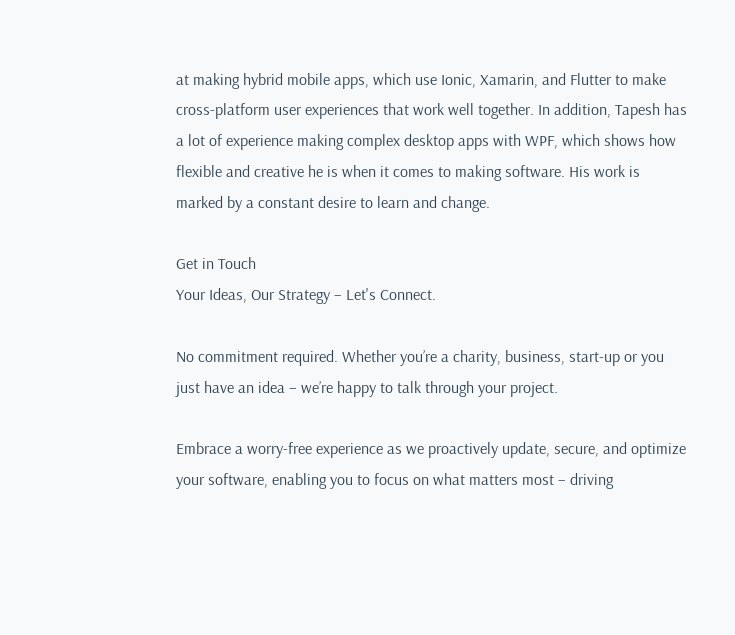at making hybrid mobile apps, which use Ionic, Xamarin, and Flutter to make cross-platform user experiences that work well together. In addition, Tapesh has a lot of experience making complex desktop apps with WPF, which shows how flexible and creative he is when it comes to making software. His work is marked by a constant desire to learn and change.

Get in Touch
Your Ideas, Our Strategy – Let's Connect.

No commitment required. Whether you’re a charity, business, start-up or you just have an idea – we’re happy to talk through your project.

Embrace a worry-free experience as we proactively update, secure, and optimize your software, enabling you to focus on what matters most – driving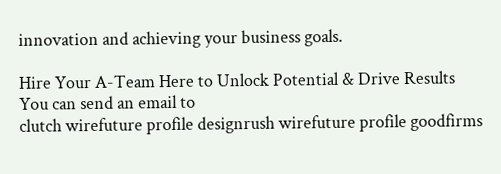innovation and achieving your business goals.

Hire Your A-Team Here to Unlock Potential & Drive Results
You can send an email to
clutch wirefuture profile designrush wirefuture profile goodfirms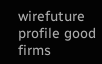wirefuture profile good firms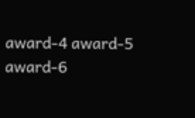award-4 award-5 award-6